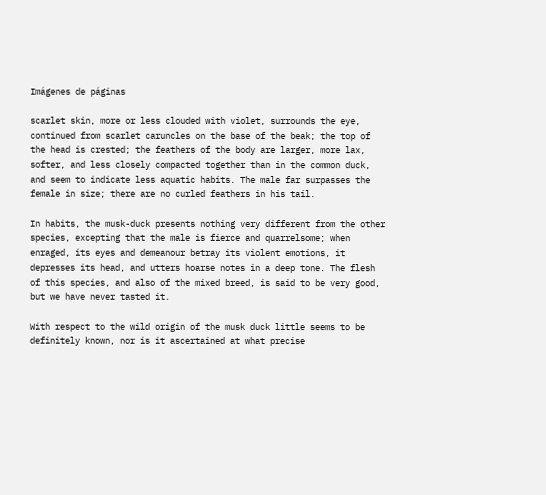Imágenes de páginas

scarlet skin, more or less clouded with violet, surrounds the eye, continued from scarlet caruncles on the base of the beak; the top of the head is crested; the feathers of the body are larger, more lax, softer, and less closely compacted together than in the common duck, and seem to indicate less aquatic habits. The male far surpasses the female in size; there are no curled feathers in his tail.

In habits, the musk-duck presents nothing very different from the other species, excepting that the male is fierce and quarrelsome; when enraged, its eyes and demeanour betray its violent emotions, it depresses its head, and utters hoarse notes in a deep tone. The flesh of this species, and also of the mixed breed, is said to be very good, but we have never tasted it.

With respect to the wild origin of the musk duck little seems to be definitely known, nor is it ascertained at what precise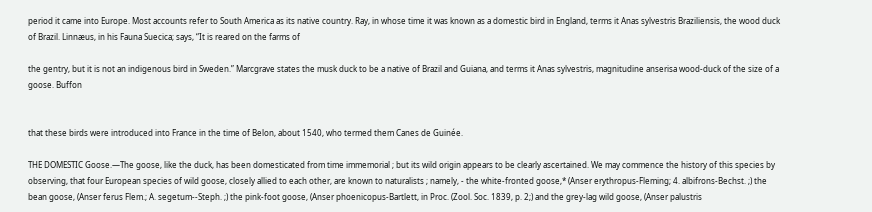period it came into Europe. Most accounts refer to South America as its native country. Ray, in whose time it was known as a domestic bird in England, terms it Anas sylvestris Braziliensis, the wood duck of Brazil. Linnæus, in his Fauna Suecica; says, “It is reared on the farms of

the gentry, but it is not an indigenous bird in Sweden.” Marcgrave states the musk duck to be a native of Brazil and Guiana, and terms it Anas sylvestris, magnitudine anserisa wood-duck of the size of a goose. Buffon


that these birds were introduced into France in the time of Belon, about 1540, who termed them Canes de Guinée.

THE DOMESTIC Goose.—The goose, like the duck, has been domesticated from time immemorial ; but its wild origin appears to be clearly ascertained. We may commence the history of this species by observing, that four European species of wild goose, closely allied to each other, are known to naturalists ; namely, - the white-fronted goose,* (Anser erythropus-Fleming; 4. albifrons-Bechst. ;) the bean goose, (Anser ferus Flem.; A. segetum--Steph. ;) the pink-foot goose, (Anser phoenicopus-Bartlett, in Proc. (Zool. Soc. 1839, p. 2;) and the grey-lag wild goose, (Anser palustris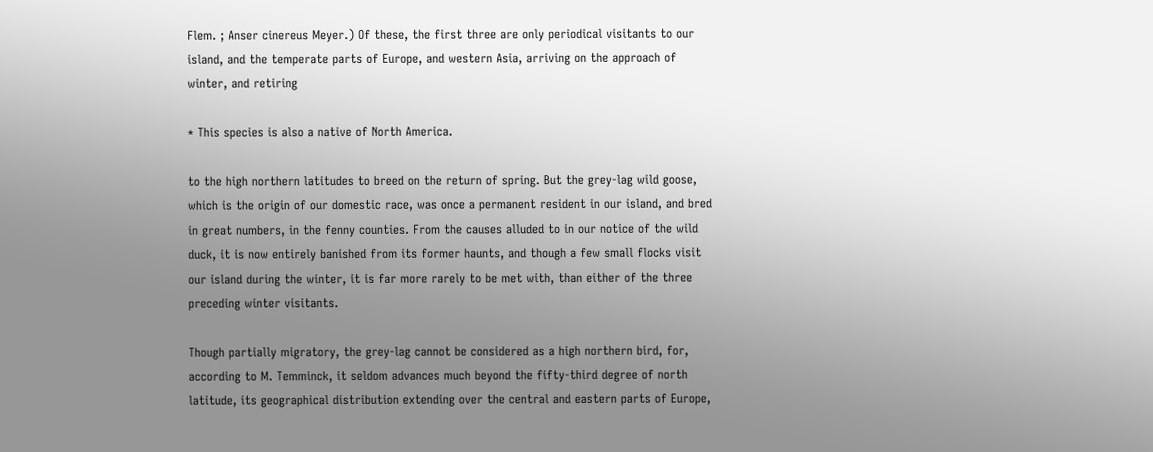Flem. ; Anser cinereus Meyer.) Of these, the first three are only periodical visitants to our island, and the temperate parts of Europe, and western Asia, arriving on the approach of winter, and retiring

* This species is also a native of North America.

to the high northern latitudes to breed on the return of spring. But the grey-lag wild goose, which is the origin of our domestic race, was once a permanent resident in our island, and bred in great numbers, in the fenny counties. From the causes alluded to in our notice of the wild duck, it is now entirely banished from its former haunts, and though a few small flocks visit our island during the winter, it is far more rarely to be met with, than either of the three preceding winter visitants.

Though partially migratory, the grey-lag cannot be considered as a high northern bird, for, according to M. Temminck, it seldom advances much beyond the fifty-third degree of north latitude, its geographical distribution extending over the central and eastern parts of Europe,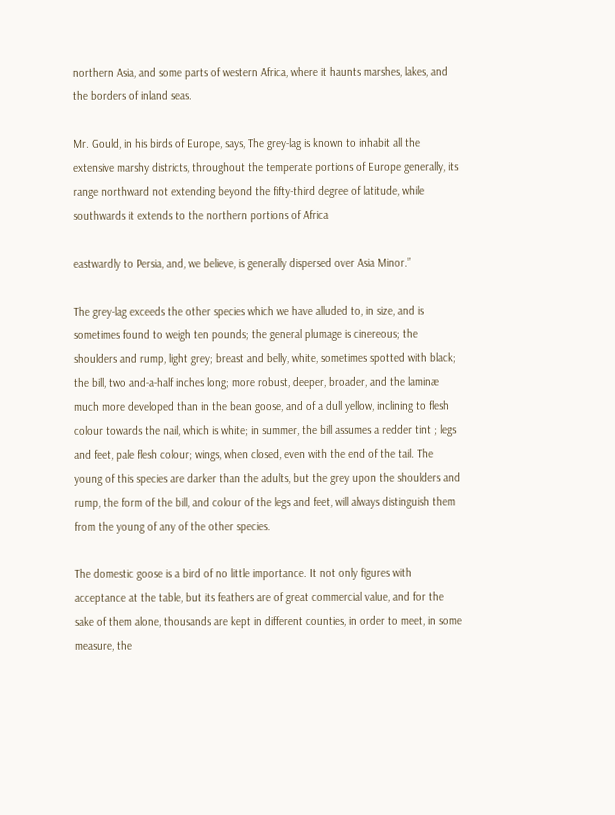northern Asia, and some parts of western Africa, where it haunts marshes, lakes, and the borders of inland seas.

Mr. Gould, in his birds of Europe, says, The grey-lag is known to inhabit all the extensive marshy districts, throughout the temperate portions of Europe generally, its range northward not extending beyond the fifty-third degree of latitude, while southwards it extends to the northern portions of Africa

eastwardly to Persia, and, we believe, is generally dispersed over Asia Minor.”

The grey-lag exceeds the other species which we have alluded to, in size, and is sometimes found to weigh ten pounds; the general plumage is cinereous; the shoulders and rump, light grey; breast and belly, white, sometimes spotted with black; the bill, two and-a-half inches long; more robust, deeper, broader, and the laminæ much more developed than in the bean goose, and of a dull yellow, inclining to flesh colour towards the nail, which is white; in summer, the bill assumes a redder tint ; legs and feet, pale flesh colour; wings, when closed, even with the end of the tail. The young of this species are darker than the adults, but the grey upon the shoulders and rump, the form of the bill, and colour of the legs and feet, will always distinguish them from the young of any of the other species.

The domestic goose is a bird of no little importance. It not only figures with acceptance at the table, but its feathers are of great commercial value, and for the sake of them alone, thousands are kept in different counties, in order to meet, in some measure, the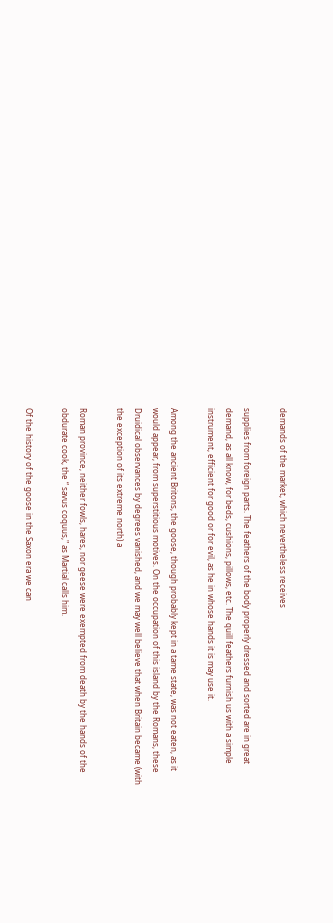demands of the market, which nevertheless receives

supplies from foreign parts. The feathers of the body properly dressed and sorted are in great demand, as all know, for beds, cushions, pillows, etc. The quill feathers furnish us with a simple instrument, efficient for good or for evil, as he in whose hands it is may use it.

Among the ancient Britons, the goose, though probably kept in a tame state, was not eaten, as it would appear, from superstitious motives. On the occupation of this island by the Romans, these Druidical observances by degrees vanished, and we may well believe that when Britain became (with the exception of its extreme north) a

Roman province, neither fowls, hares, nor geese were exempted from death by the hands of the obdurate cook, the “ savus coquus," as Martial calls him.

Of the history of the goose in the Saxon era we can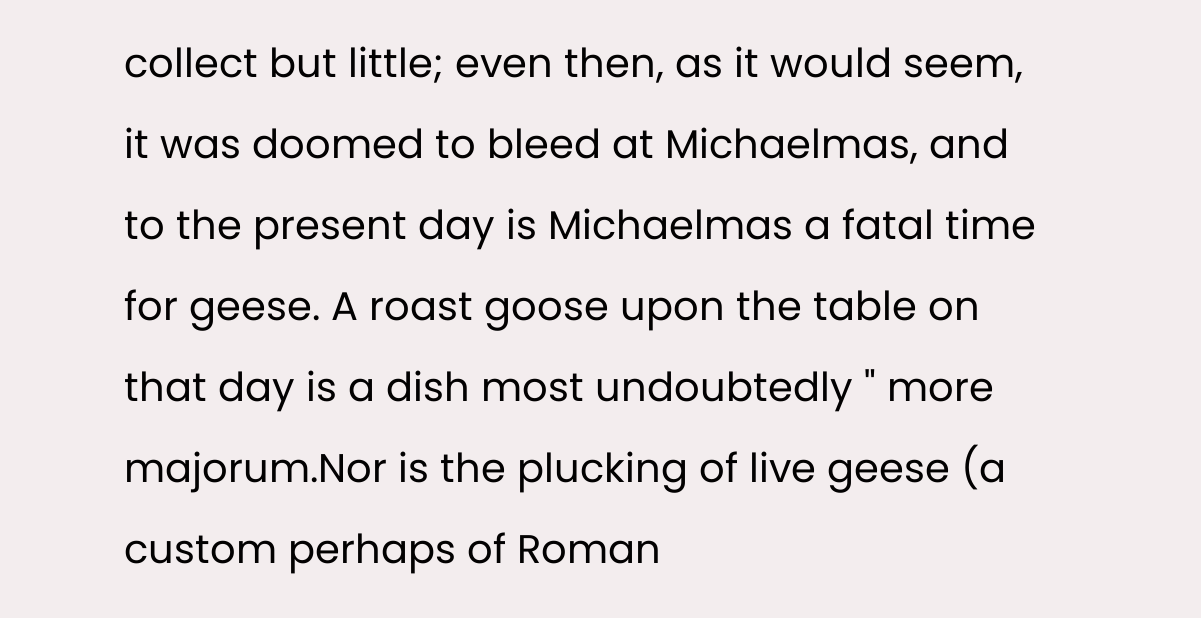collect but little; even then, as it would seem, it was doomed to bleed at Michaelmas, and to the present day is Michaelmas a fatal time for geese. A roast goose upon the table on that day is a dish most undoubtedly " more majorum.Nor is the plucking of live geese (a custom perhaps of Roman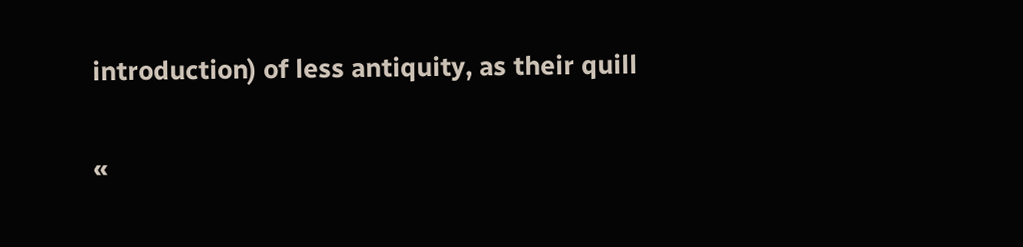introduction) of less antiquity, as their quill

«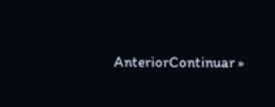AnteriorContinuar »